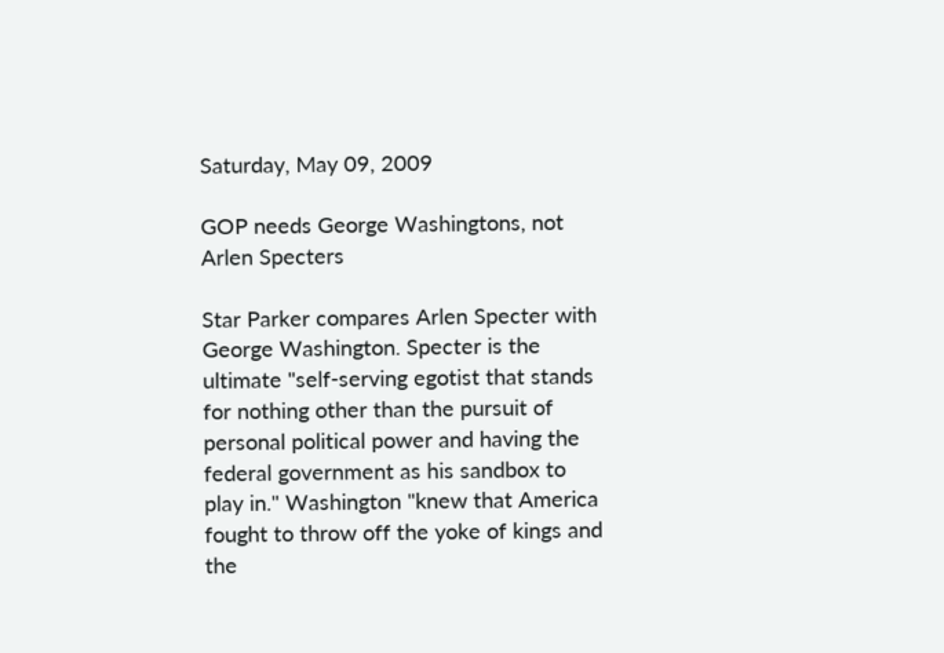Saturday, May 09, 2009

GOP needs George Washingtons, not Arlen Specters

Star Parker compares Arlen Specter with George Washington. Specter is the ultimate "self-serving egotist that stands for nothing other than the pursuit of personal political power and having the federal government as his sandbox to play in." Washington "knew that America fought to throw off the yoke of kings and the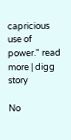capricious use of power." read more | digg story

No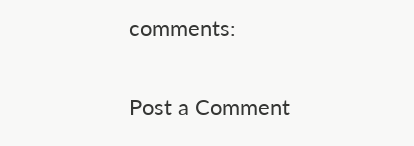comments:

Post a Comment